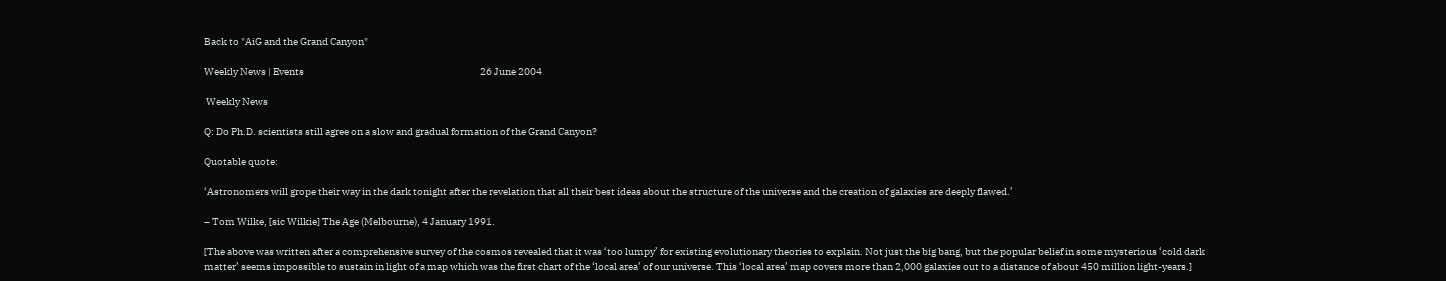Back to "AiG and the Grand Canyon"

Weekly News | Events                                                                                        26 June 2004

 Weekly News

Q: Do Ph.D. scientists still agree on a slow and gradual formation of the Grand Canyon?

Quotable quote:

‘Astronomers will grope their way in the dark tonight after the revelation that all their best ideas about the structure of the universe and the creation of galaxies are deeply flawed.’

– Tom Wilke, [sic Wilkie] The Age (Melbourne), 4 January 1991.

[The above was written after a comprehensive survey of the cosmos revealed that it was ‘too lumpy’ for existing evolutionary theories to explain. Not just the big bang, but the popular belief in some mysterious ‘cold dark matter’ seems impossible to sustain in light of a map which was the first chart of the ‘local area’ of our universe. This ‘local area’ map covers more than 2,000 galaxies out to a distance of about 450 million light-years.]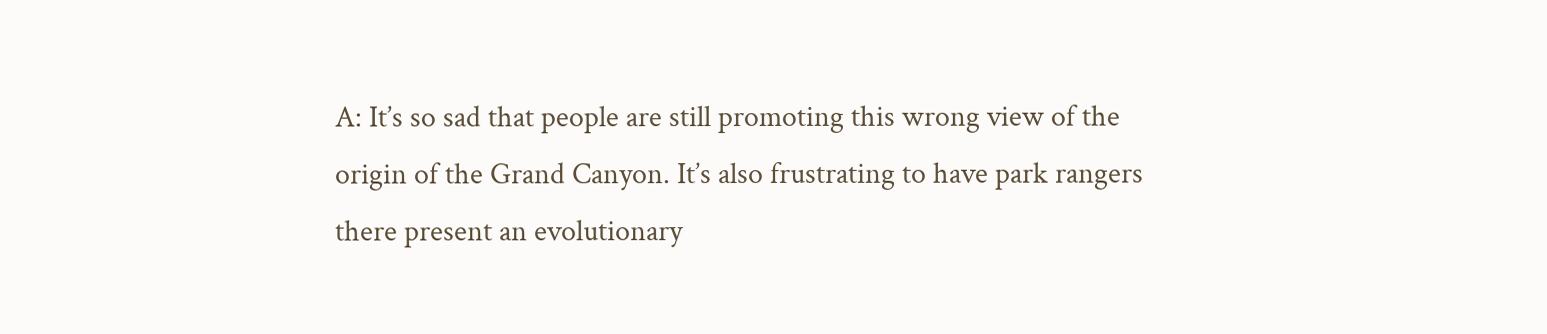A: It’s so sad that people are still promoting this wrong view of the origin of the Grand Canyon. It’s also frustrating to have park rangers there present an evolutionary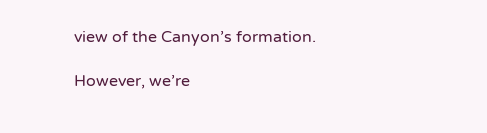view of the Canyon’s formation.

However, we’re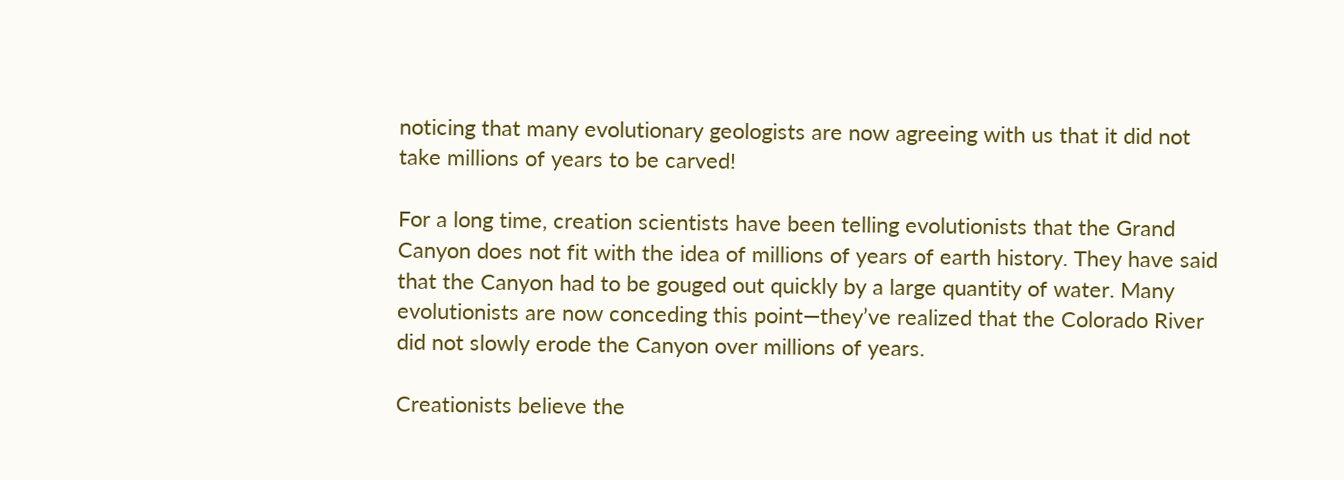noticing that many evolutionary geologists are now agreeing with us that it did not take millions of years to be carved!

For a long time, creation scientists have been telling evolutionists that the Grand Canyon does not fit with the idea of millions of years of earth history. They have said that the Canyon had to be gouged out quickly by a large quantity of water. Many evolutionists are now conceding this point—they’ve realized that the Colorado River did not slowly erode the Canyon over millions of years.

Creationists believe the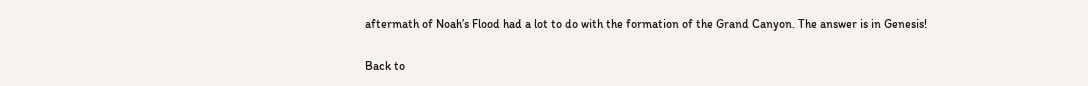aftermath of Noah’s Flood had a lot to do with the formation of the Grand Canyon. The answer is in Genesis!


Back to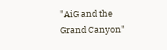"AiG and the Grand Canyon"